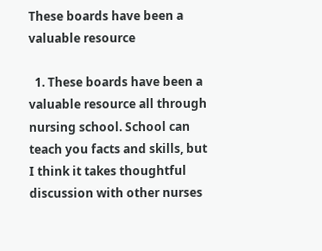These boards have been a valuable resource

  1. These boards have been a valuable resource all through nursing school. School can teach you facts and skills, but I think it takes thoughtful discussion with other nurses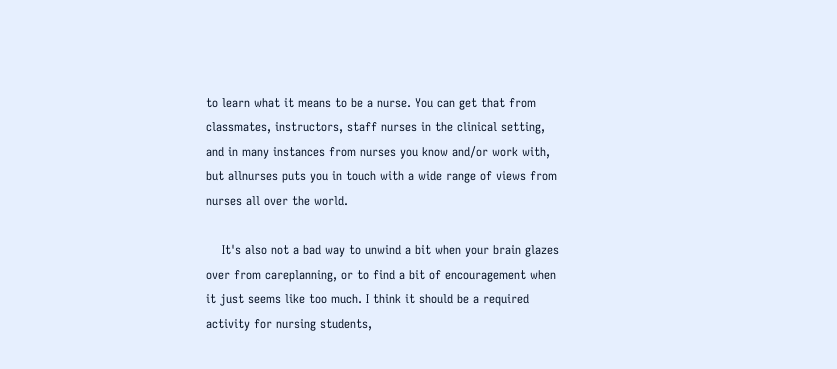to learn what it means to be a nurse. You can get that from classmates, instructors, staff nurses in the clinical setting, and in many instances from nurses you know and/or work with, but allnurses puts you in touch with a wide range of views from nurses all over the world.

    It's also not a bad way to unwind a bit when your brain glazes over from careplanning, or to find a bit of encouragement when it just seems like too much. I think it should be a required activity for nursing students,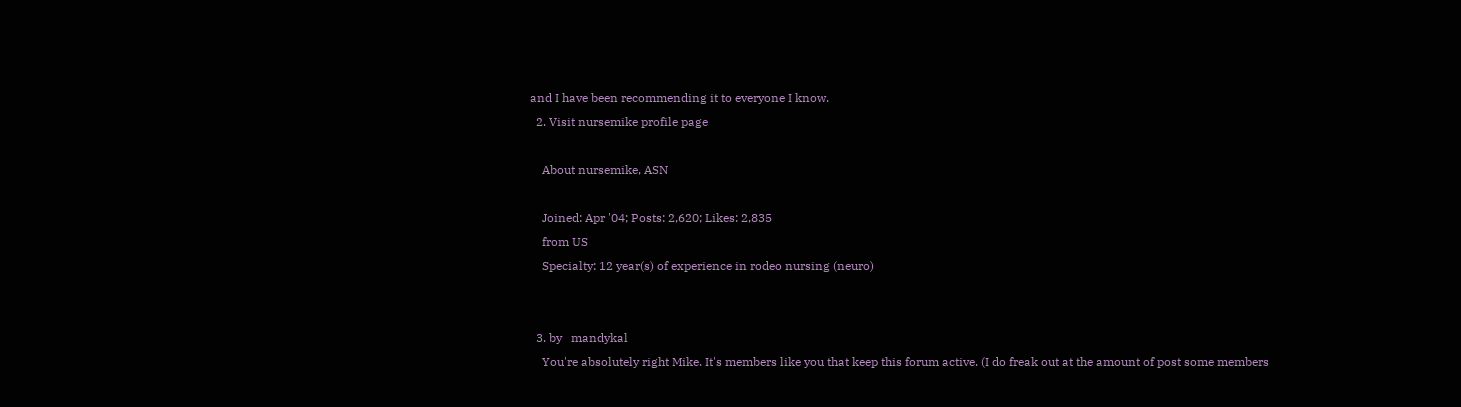and I have been recommending it to everyone I know.
  2. Visit nursemike profile page

    About nursemike, ASN

    Joined: Apr '04; Posts: 2,620; Likes: 2,835
    from US
    Specialty: 12 year(s) of experience in rodeo nursing (neuro)


  3. by   mandykal
    You're absolutely right Mike. It's members like you that keep this forum active. (I do freak out at the amount of post some members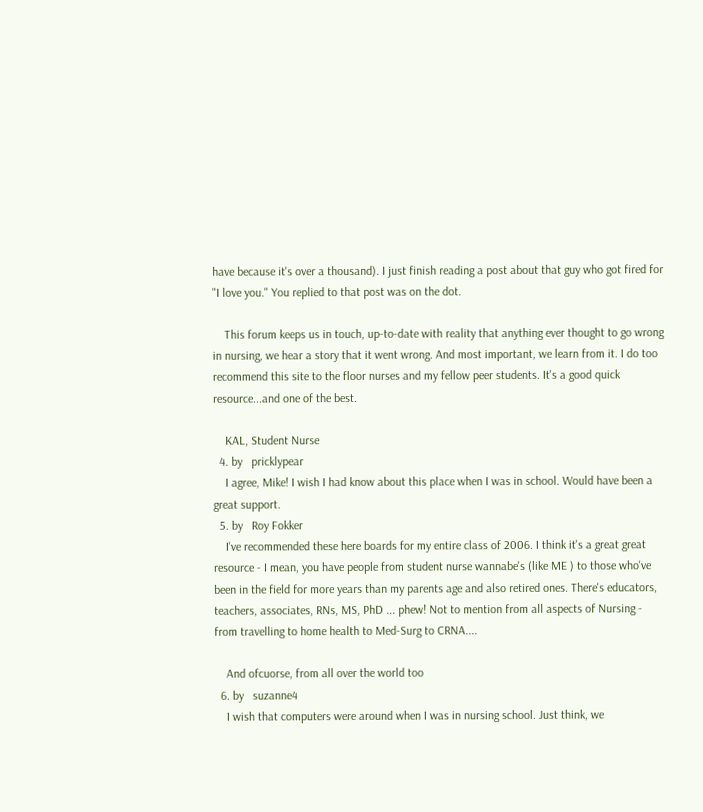have because it's over a thousand). I just finish reading a post about that guy who got fired for "I love you." You replied to that post was on the dot.

    This forum keeps us in touch, up-to-date with reality that anything ever thought to go wrong in nursing, we hear a story that it went wrong. And most important, we learn from it. I do too recommend this site to the floor nurses and my fellow peer students. It's a good quick resource...and one of the best.

    KAL, Student Nurse
  4. by   pricklypear
    I agree, Mike! I wish I had know about this place when I was in school. Would have been a great support.
  5. by   Roy Fokker
    I've recommended these here boards for my entire class of 2006. I think it's a great great resource - I mean, you have people from student nurse wannabe's (like ME ) to those who've been in the field for more years than my parents age and also retired ones. There's educators, teachers, associates, RNs, MS, PhD ... phew! Not to mention from all aspects of Nursing - from travelling to home health to Med-Surg to CRNA....

    And ofcuorse, from all over the world too
  6. by   suzanne4
    I wish that computers were around when I was in nursing school. Just think, we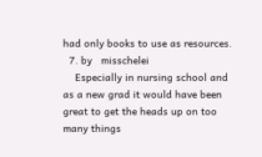had only books to use as resources.
  7. by   misschelei
    Especially in nursing school and as a new grad it would have been great to get the heads up on too many things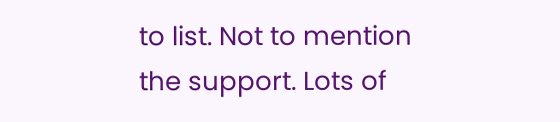to list. Not to mention the support. Lots of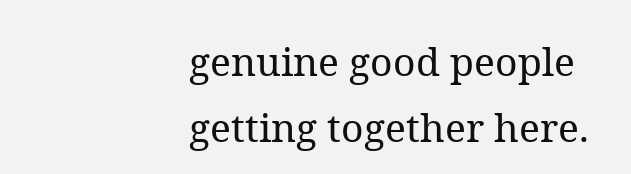genuine good people getting together here.